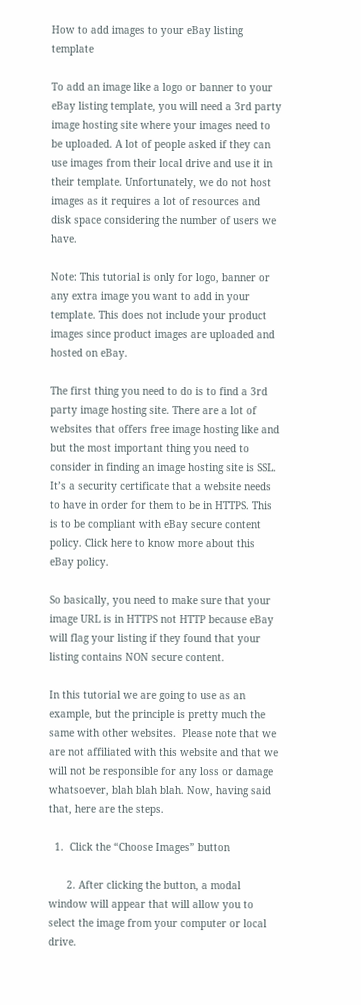How to add images to your eBay listing template

To add an image like a logo or banner to your eBay listing template, you will need a 3rd party image hosting site where your images need to be uploaded. A lot of people asked if they can use images from their local drive and use it in their template. Unfortunately, we do not host images as it requires a lot of resources and disk space considering the number of users we have.

Note: This tutorial is only for logo, banner or any extra image you want to add in your template. This does not include your product images since product images are uploaded and hosted on eBay.

The first thing you need to do is to find a 3rd party image hosting site. There are a lot of websites that offers free image hosting like and but the most important thing you need to consider in finding an image hosting site is SSL. It’s a security certificate that a website needs to have in order for them to be in HTTPS. This is to be compliant with eBay secure content policy. Click here to know more about this eBay policy.

So basically, you need to make sure that your image URL is in HTTPS not HTTP because eBay will flag your listing if they found that your listing contains NON secure content.

In this tutorial we are going to use as an example, but the principle is pretty much the same with other websites.  Please note that we are not affiliated with this website and that we will not be responsible for any loss or damage whatsoever, blah blah blah. Now, having said that, here are the steps.

  1.  Click the “Choose Images” button

      2. After clicking the button, a modal window will appear that will allow you to select the image from your computer or local drive.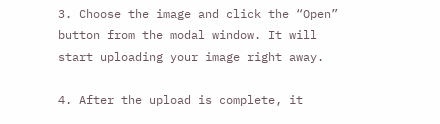3. Choose the image and click the “Open” button from the modal window. It will start uploading your image right away.

4. After the upload is complete, it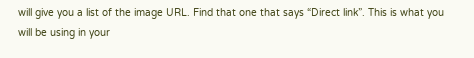will give you a list of the image URL. Find that one that says “Direct link”. This is what you will be using in your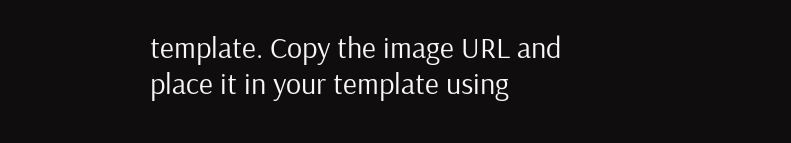template. Copy the image URL and place it in your template using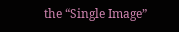the “Single Image”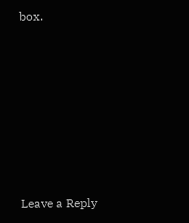box.











Leave a Reply